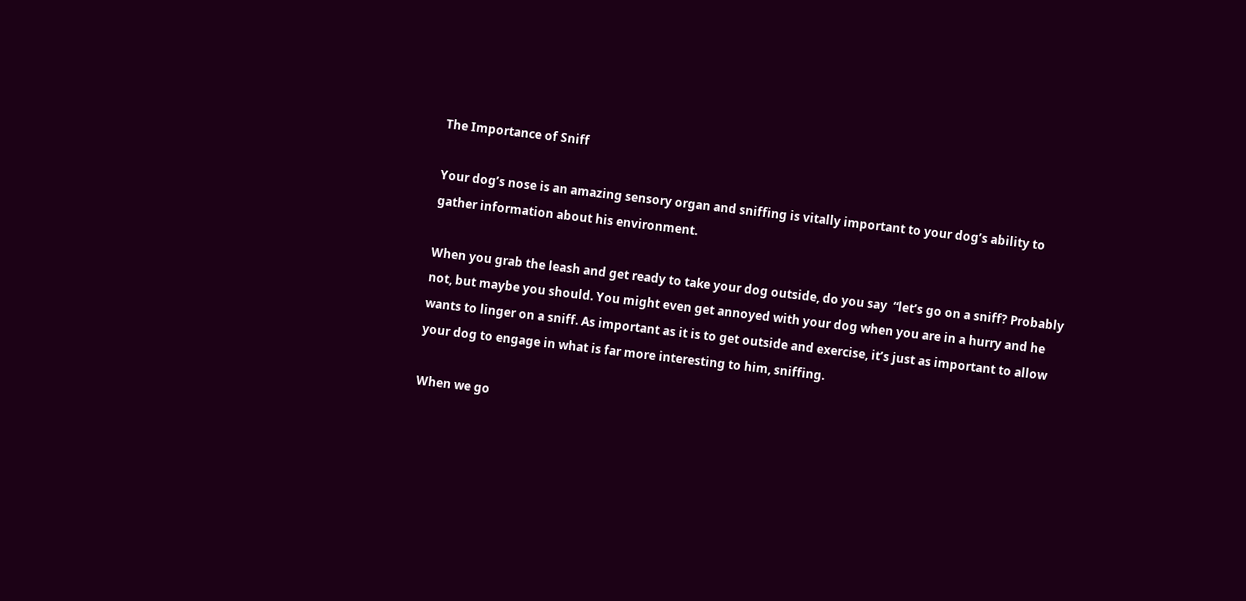The Importance of Sniff

Your dog’s nose is an amazing sensory organ and sniffing is vitally important to your dog’s ability to gather information about his environment.

When you grab the leash and get ready to take your dog outside, do you say  “let’s go on a sniff? Probably not, but maybe you should. You might even get annoyed with your dog when you are in a hurry and he wants to linger on a sniff. As important as it is to get outside and exercise, it’s just as important to allow your dog to engage in what is far more interesting to him, sniffing.

When we go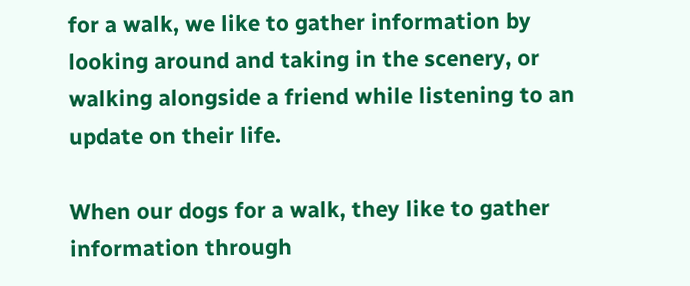for a walk, we like to gather information by looking around and taking in the scenery, or walking alongside a friend while listening to an update on their life.

When our dogs for a walk, they like to gather information through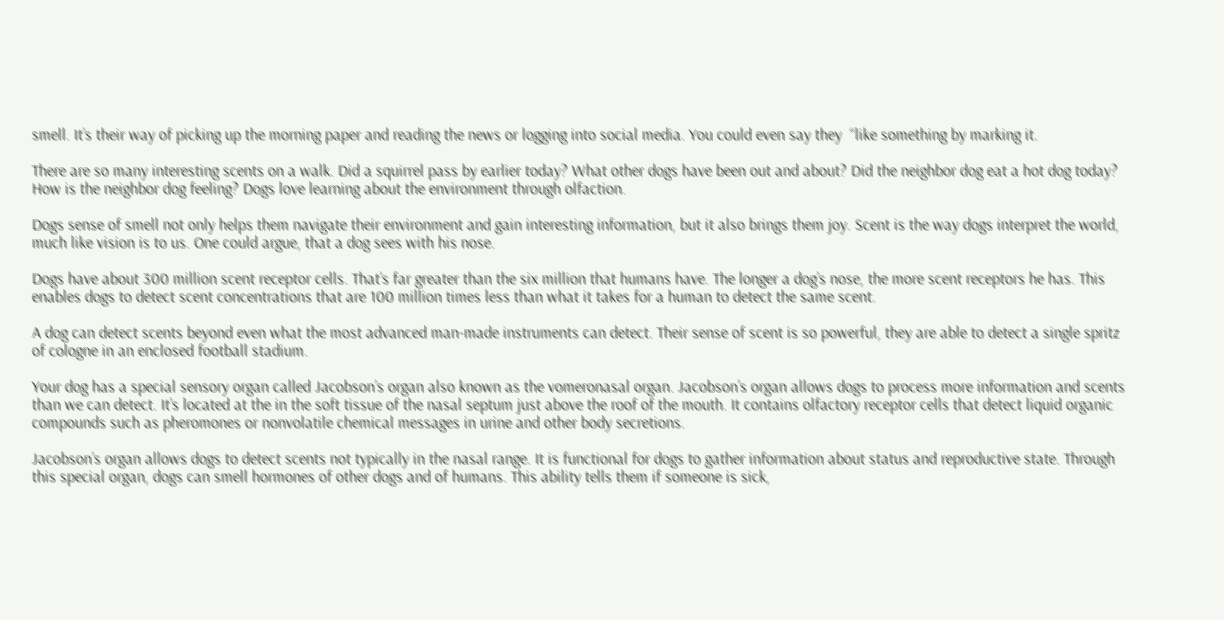smell. It’s their way of picking up the morning paper and reading the news or logging into social media. You could even say they  “like something by marking it.

There are so many interesting scents on a walk. Did a squirrel pass by earlier today? What other dogs have been out and about? Did the neighbor dog eat a hot dog today? How is the neighbor dog feeling? Dogs love learning about the environment through olfaction.

Dogs sense of smell not only helps them navigate their environment and gain interesting information, but it also brings them joy. Scent is the way dogs interpret the world, much like vision is to us. One could argue, that a dog sees with his nose.

Dogs have about 300 million scent receptor cells. That’s far greater than the six million that humans have. The longer a dog’s nose, the more scent receptors he has. This enables dogs to detect scent concentrations that are 100 million times less than what it takes for a human to detect the same scent.

A dog can detect scents beyond even what the most advanced man-made instruments can detect. Their sense of scent is so powerful, they are able to detect a single spritz of cologne in an enclosed football stadium.

Your dog has a special sensory organ called Jacobson’s organ also known as the vomeronasal organ. Jacobson’s organ allows dogs to process more information and scents than we can detect. It’s located at the in the soft tissue of the nasal septum just above the roof of the mouth. It contains olfactory receptor cells that detect liquid organic compounds such as pheromones or nonvolatile chemical messages in urine and other body secretions.

Jacobson’s organ allows dogs to detect scents not typically in the nasal range. It is functional for dogs to gather information about status and reproductive state. Through this special organ, dogs can smell hormones of other dogs and of humans. This ability tells them if someone is sick,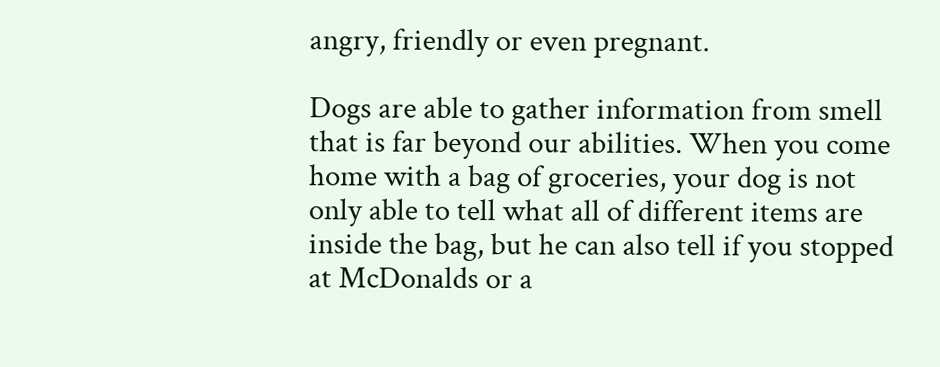angry, friendly or even pregnant.

Dogs are able to gather information from smell that is far beyond our abilities. When you come home with a bag of groceries, your dog is not only able to tell what all of different items are inside the bag, but he can also tell if you stopped at McDonalds or a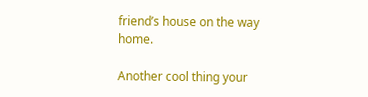friend’s house on the way home.

Another cool thing your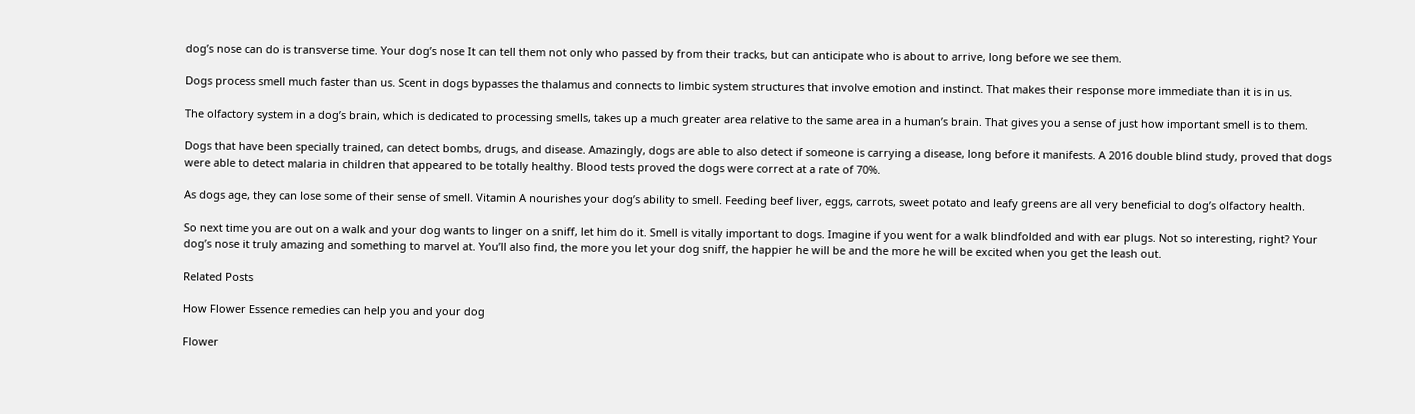dog’s nose can do is transverse time. Your dog’s nose It can tell them not only who passed by from their tracks, but can anticipate who is about to arrive, long before we see them.

Dogs process smell much faster than us. Scent in dogs bypasses the thalamus and connects to limbic system structures that involve emotion and instinct. That makes their response more immediate than it is in us.

The olfactory system in a dog’s brain, which is dedicated to processing smells, takes up a much greater area relative to the same area in a human’s brain. That gives you a sense of just how important smell is to them.

Dogs that have been specially trained, can detect bombs, drugs, and disease. Amazingly, dogs are able to also detect if someone is carrying a disease, long before it manifests. A 2016 double blind study, proved that dogs were able to detect malaria in children that appeared to be totally healthy. Blood tests proved the dogs were correct at a rate of 70%.

As dogs age, they can lose some of their sense of smell. Vitamin A nourishes your dog’s ability to smell. Feeding beef liver, eggs, carrots, sweet potato and leafy greens are all very beneficial to dog’s olfactory health.

So next time you are out on a walk and your dog wants to linger on a sniff, let him do it. Smell is vitally important to dogs. Imagine if you went for a walk blindfolded and with ear plugs. Not so interesting, right? Your dog’s nose it truly amazing and something to marvel at. You’ll also find, the more you let your dog sniff, the happier he will be and the more he will be excited when you get the leash out.

Related Posts

How Flower Essence remedies can help you and your dog

Flower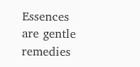Essences are gentle remedies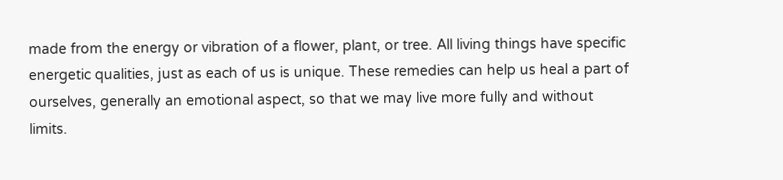made from the energy or vibration of a flower, plant, or tree. All living things have specific energetic qualities, just as each of us is unique. These remedies can help us heal a part of ourselves, generally an emotional aspect, so that we may live more fully and without limits.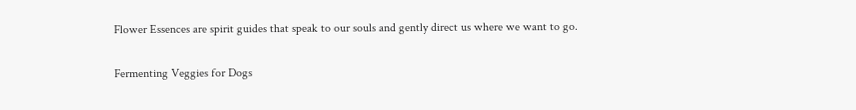Flower Essences are spirit guides that speak to our souls and gently direct us where we want to go.

Fermenting Veggies for Dogs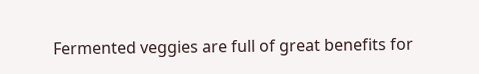Fermented veggies are full of great benefits for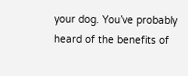your dog. You’ve probably heard of the benefits of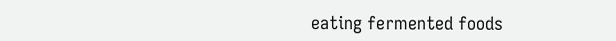eating fermented foods